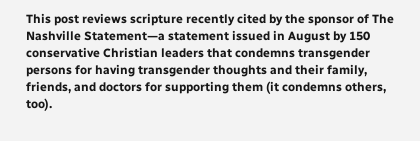This post reviews scripture recently cited by the sponsor of The Nashville Statement—a statement issued in August by 150 conservative Christian leaders that condemns transgender persons for having transgender thoughts and their family, friends, and doctors for supporting them (it condemns others, too).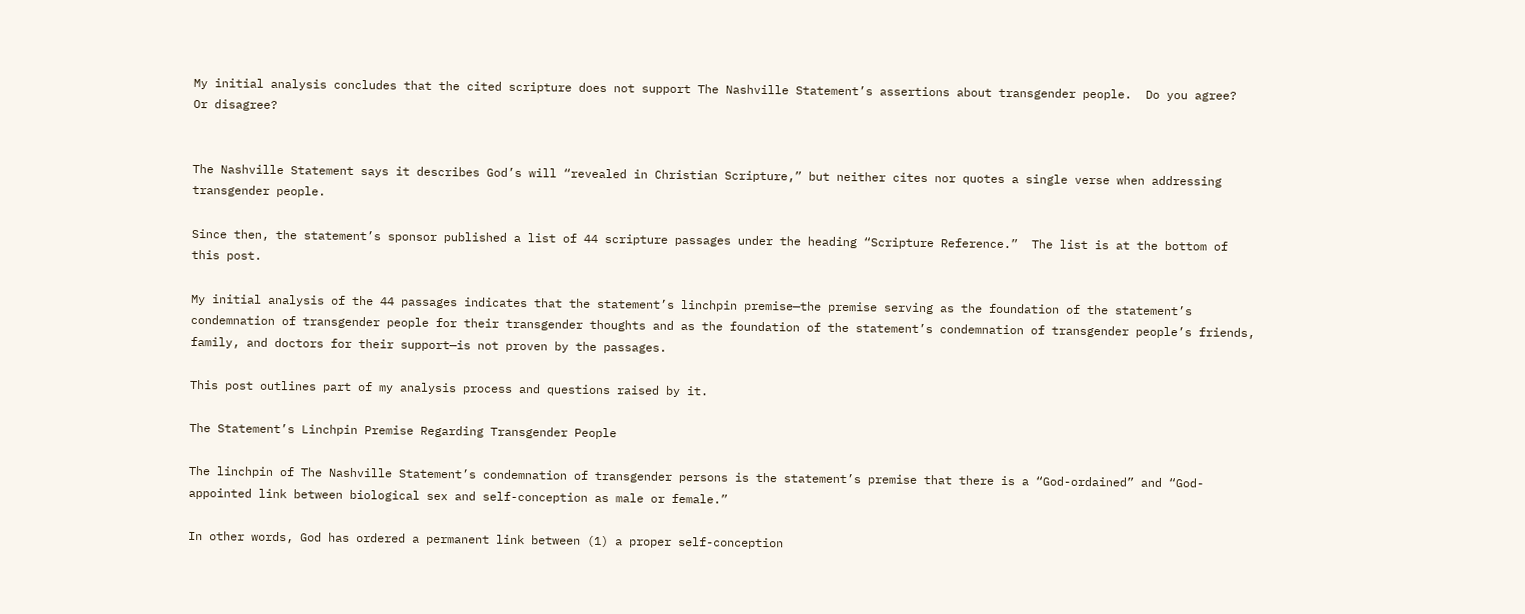My initial analysis concludes that the cited scripture does not support The Nashville Statement’s assertions about transgender people.  Do you agree?  Or disagree?


The Nashville Statement says it describes God’s will “revealed in Christian Scripture,” but neither cites nor quotes a single verse when addressing transgender people.

Since then, the statement’s sponsor published a list of 44 scripture passages under the heading “Scripture Reference.”  The list is at the bottom of this post.

My initial analysis of the 44 passages indicates that the statement’s linchpin premise—the premise serving as the foundation of the statement’s condemnation of transgender people for their transgender thoughts and as the foundation of the statement’s condemnation of transgender people’s friends, family, and doctors for their support—is not proven by the passages.

This post outlines part of my analysis process and questions raised by it.

The Statement’s Linchpin Premise Regarding Transgender People

The linchpin of The Nashville Statement’s condemnation of transgender persons is the statement’s premise that there is a “God-ordained” and “God-appointed link between biological sex and self-conception as male or female.”

In other words, God has ordered a permanent link between (1) a proper self-conception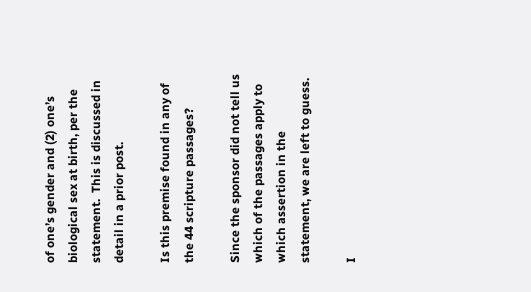of one’s gender and (2) one’s biological sex at birth, per the statement.  This is discussed in detail in a prior post.

Is this premise found in any of the 44 scripture passages?

Since the sponsor did not tell us which of the passages apply to which assertion in the statement, we are left to guess.

I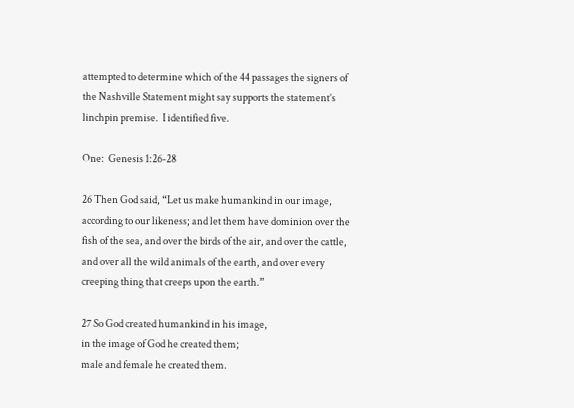attempted to determine which of the 44 passages the signers of the Nashville Statement might say supports the statement’s linchpin premise.  I identified five.

One:  Genesis 1:26-28

26 Then God said, “Let us make humankind in our image, according to our likeness; and let them have dominion over the fish of the sea, and over the birds of the air, and over the cattle, and over all the wild animals of the earth, and over every creeping thing that creeps upon the earth.”

27 So God created humankind in his image,
in the image of God he created them;
male and female he created them.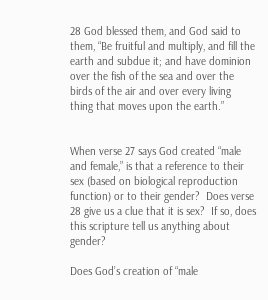28 God blessed them, and God said to them, “Be fruitful and multiply, and fill the earth and subdue it; and have dominion over the fish of the sea and over the birds of the air and over every living thing that moves upon the earth.”


When verse 27 says God created “male and female,” is that a reference to their sex (based on biological reproduction function) or to their gender?  Does verse 28 give us a clue that it is sex?  If so, does this scripture tell us anything about gender?

Does God’s creation of “male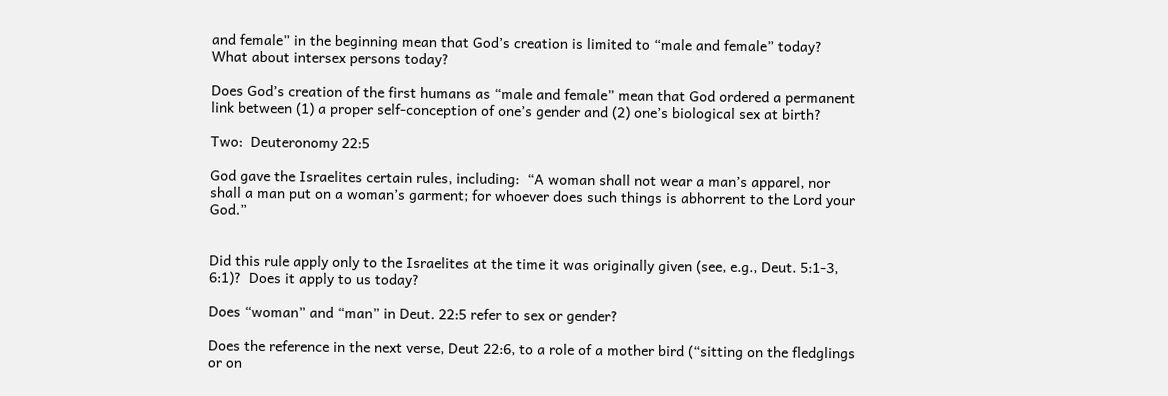and female” in the beginning mean that God’s creation is limited to “male and female” today?  What about intersex persons today?

Does God’s creation of the first humans as “male and female” mean that God ordered a permanent link between (1) a proper self-conception of one’s gender and (2) one’s biological sex at birth?

Two:  Deuteronomy 22:5

God gave the Israelites certain rules, including:  “A woman shall not wear a man’s apparel, nor shall a man put on a woman’s garment; for whoever does such things is abhorrent to the Lord your God.”


Did this rule apply only to the Israelites at the time it was originally given (see, e.g., Deut. 5:1-3, 6:1)?  Does it apply to us today?

Does “woman” and “man” in Deut. 22:5 refer to sex or gender?

Does the reference in the next verse, Deut 22:6, to a role of a mother bird (“sitting on the fledglings or on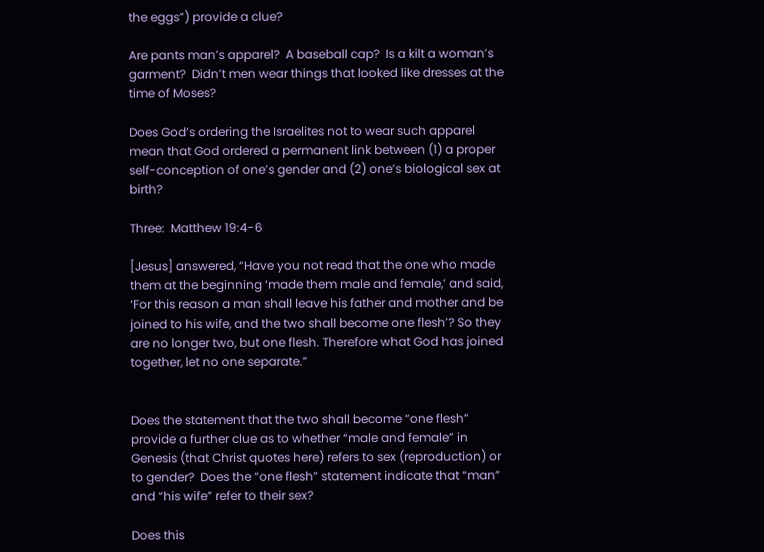the eggs”) provide a clue?

Are pants man’s apparel?  A baseball cap?  Is a kilt a woman’s garment?  Didn’t men wear things that looked like dresses at the time of Moses?

Does God’s ordering the Israelites not to wear such apparel mean that God ordered a permanent link between (1) a proper self-conception of one’s gender and (2) one’s biological sex at birth?

Three:  Matthew 19:4-6

[Jesus] answered, “Have you not read that the one who made them at the beginning ‘made them male and female,’ and said, ‘For this reason a man shall leave his father and mother and be joined to his wife, and the two shall become one flesh’? So they are no longer two, but one flesh. Therefore what God has joined together, let no one separate.”


Does the statement that the two shall become “one flesh” provide a further clue as to whether “male and female” in Genesis (that Christ quotes here) refers to sex (reproduction) or to gender?  Does the “one flesh” statement indicate that “man” and “his wife” refer to their sex?

Does this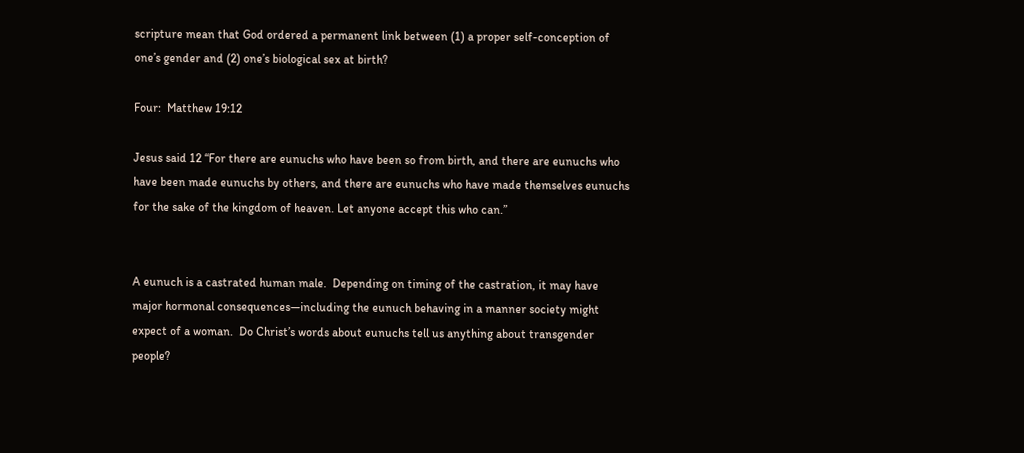scripture mean that God ordered a permanent link between (1) a proper self-conception of one’s gender and (2) one’s biological sex at birth?

Four:  Matthew 19:12

Jesus said 12 “For there are eunuchs who have been so from birth, and there are eunuchs who have been made eunuchs by others, and there are eunuchs who have made themselves eunuchs for the sake of the kingdom of heaven. Let anyone accept this who can.”


A eunuch is a castrated human male.  Depending on timing of the castration, it may have major hormonal consequences—including the eunuch behaving in a manner society might expect of a woman.  Do Christ’s words about eunuchs tell us anything about transgender people?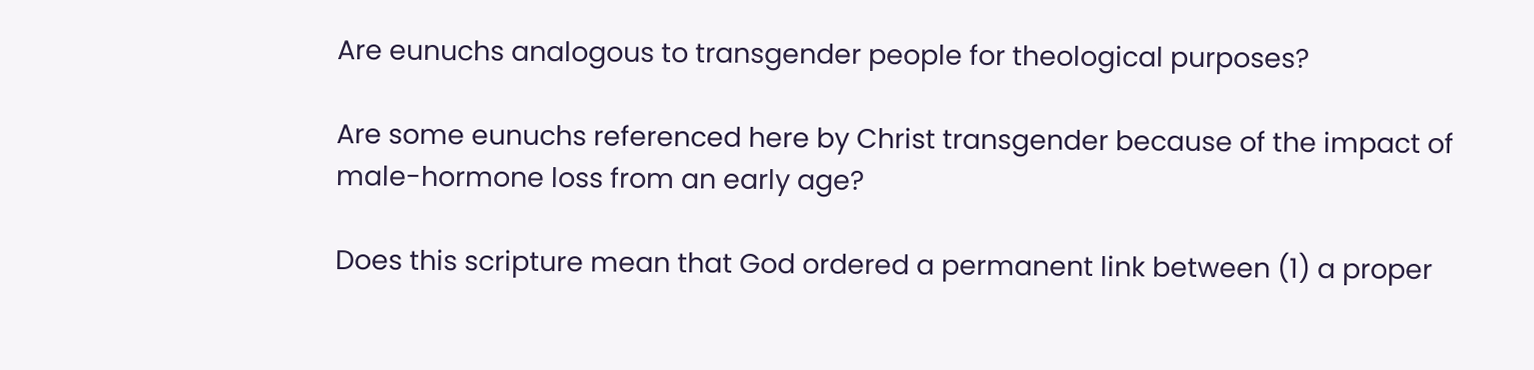Are eunuchs analogous to transgender people for theological purposes?

Are some eunuchs referenced here by Christ transgender because of the impact of male-hormone loss from an early age?

Does this scripture mean that God ordered a permanent link between (1) a proper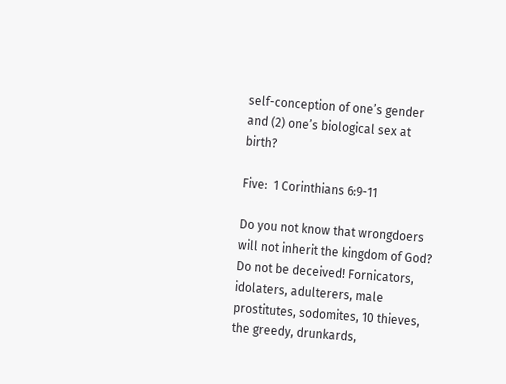self-conception of one’s gender and (2) one’s biological sex at birth?

Five:  1 Corinthians 6:9-11

Do you not know that wrongdoers will not inherit the kingdom of God? Do not be deceived! Fornicators, idolaters, adulterers, male prostitutes, sodomites, 10 thieves, the greedy, drunkards,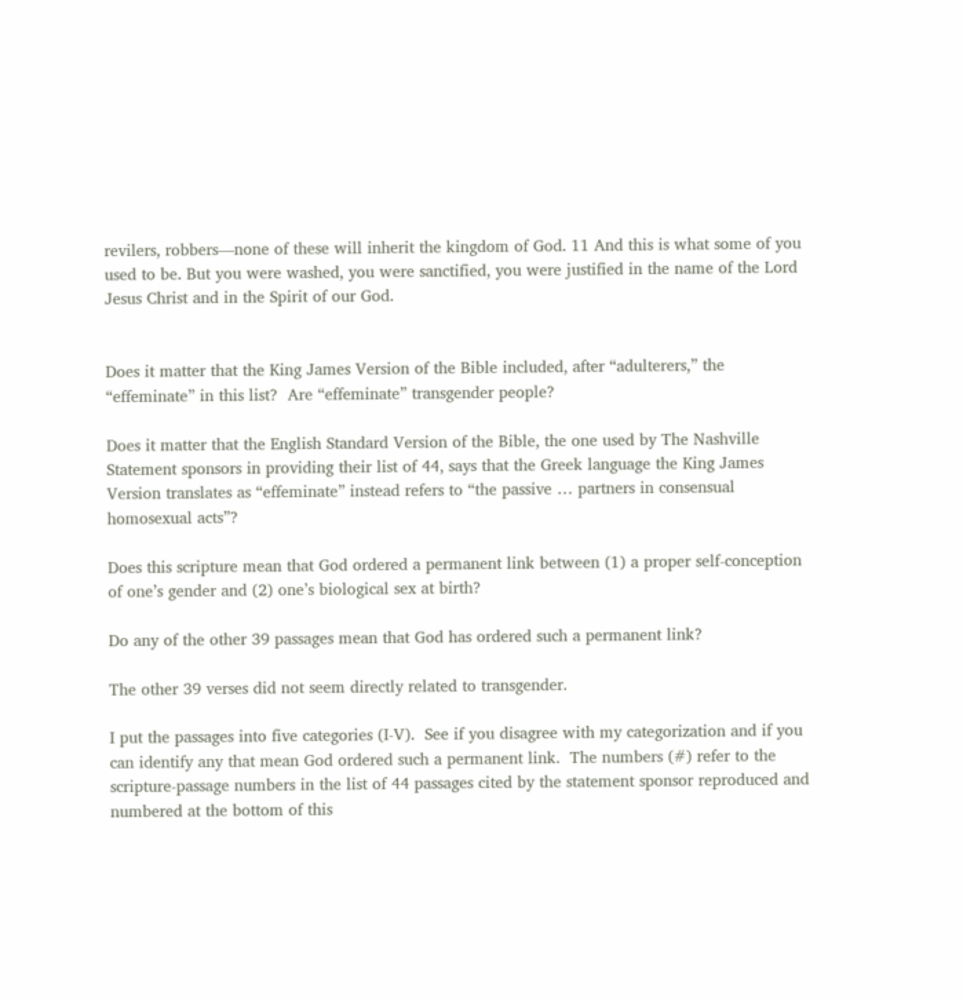revilers, robbers—none of these will inherit the kingdom of God. 11 And this is what some of you used to be. But you were washed, you were sanctified, you were justified in the name of the Lord Jesus Christ and in the Spirit of our God.


Does it matter that the King James Version of the Bible included, after “adulterers,” the “effeminate” in this list?  Are “effeminate” transgender people?

Does it matter that the English Standard Version of the Bible, the one used by The Nashville Statement sponsors in providing their list of 44, says that the Greek language the King James Version translates as “effeminate” instead refers to “the passive … partners in consensual homosexual acts”?

Does this scripture mean that God ordered a permanent link between (1) a proper self-conception of one’s gender and (2) one’s biological sex at birth?

Do any of the other 39 passages mean that God has ordered such a permanent link?

The other 39 verses did not seem directly related to transgender.

I put the passages into five categories (I-V).  See if you disagree with my categorization and if you can identify any that mean God ordered such a permanent link.  The numbers (#) refer to the scripture-passage numbers in the list of 44 passages cited by the statement sponsor reproduced and numbered at the bottom of this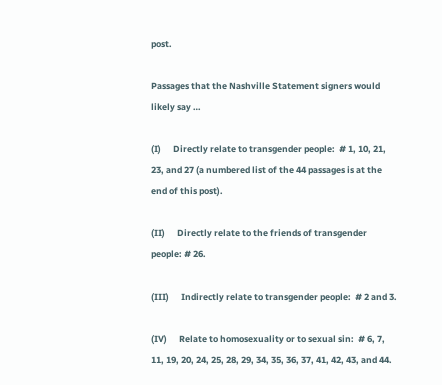post.

Passages that the Nashville Statement signers would likely say …

(I)      Directly relate to transgender people:  # 1, 10, 21, 23, and 27 (a numbered list of the 44 passages is at the end of this post).

(II)      Directly relate to the friends of transgender people: # 26.

(III)      Indirectly relate to transgender people:  # 2 and 3.

(IV)      Relate to homosexuality or to sexual sin:  # 6, 7, 11, 19, 20, 24, 25, 28, 29, 34, 35, 36, 37, 41, 42, 43, and 44.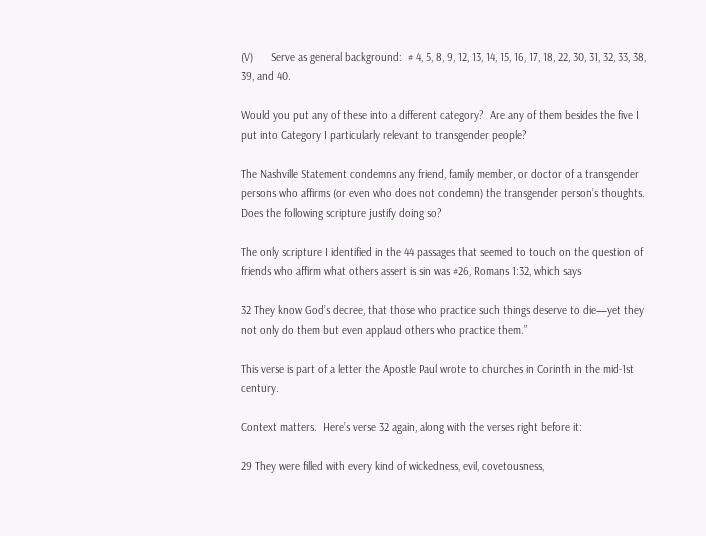(V)      Serve as general background:  # 4, 5, 8, 9, 12, 13, 14, 15, 16, 17, 18, 22, 30, 31, 32, 33, 38, 39, and 40.

Would you put any of these into a different category?  Are any of them besides the five I put into Category I particularly relevant to transgender people?

The Nashville Statement condemns any friend, family member, or doctor of a transgender persons who affirms (or even who does not condemn) the transgender person’s thoughts.  Does the following scripture justify doing so?

The only scripture I identified in the 44 passages that seemed to touch on the question of friends who affirm what others assert is sin was #26, Romans 1:32, which says

32 They know God’s decree, that those who practice such things deserve to die—yet they not only do them but even applaud others who practice them.”

This verse is part of a letter the Apostle Paul wrote to churches in Corinth in the mid-1st century.

Context matters.  Here’s verse 32 again, along with the verses right before it:

29 They were filled with every kind of wickedness, evil, covetousness,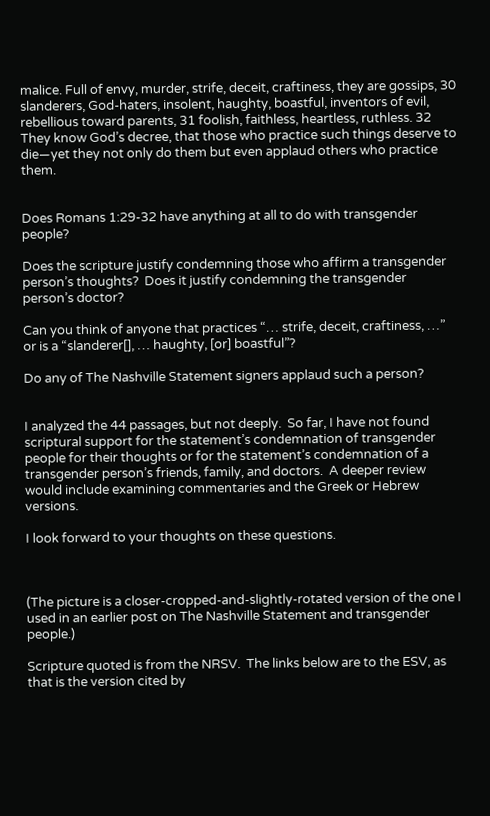malice. Full of envy, murder, strife, deceit, craftiness, they are gossips, 30 slanderers, God-haters, insolent, haughty, boastful, inventors of evil, rebellious toward parents, 31 foolish, faithless, heartless, ruthless. 32 They know God’s decree, that those who practice such things deserve to die—yet they not only do them but even applaud others who practice them.


Does Romans 1:29-32 have anything at all to do with transgender people?

Does the scripture justify condemning those who affirm a transgender person’s thoughts?  Does it justify condemning the transgender person’s doctor?

Can you think of anyone that practices “… strife, deceit, craftiness, …” or is a “slanderer[], … haughty, [or] boastful”?

Do any of The Nashville Statement signers applaud such a person?


I analyzed the 44 passages, but not deeply.  So far, I have not found scriptural support for the statement’s condemnation of transgender people for their thoughts or for the statement’s condemnation of a transgender person’s friends, family, and doctors.  A deeper review would include examining commentaries and the Greek or Hebrew versions.

I look forward to your thoughts on these questions.



(The picture is a closer-cropped-and-slightly-rotated version of the one I used in an earlier post on The Nashville Statement and transgender people.)

Scripture quoted is from the NRSV.  The links below are to the ESV, as that is the version cited by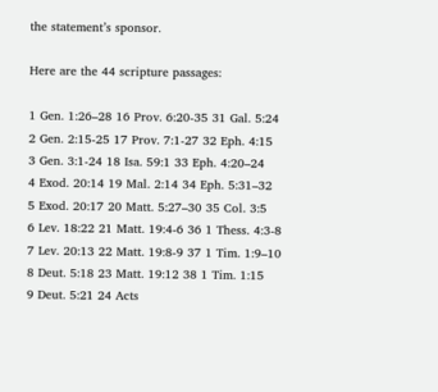the statement’s sponsor.

Here are the 44 scripture passages:

1 Gen. 1:26–28 16 Prov. 6:20-35 31 Gal. 5:24
2 Gen. 2:15-25 17 Prov. 7:1-27 32 Eph. 4:15
3 Gen. 3:1-24 18 Isa. 59:1 33 Eph. 4:20–24
4 Exod. 20:14 19 Mal. 2:14 34 Eph. 5:31–32
5 Exod. 20:17 20 Matt. 5:27–30 35 Col. 3:5
6 Lev. 18:22 21 Matt. 19:4-6 36 1 Thess. 4:3-8
7 Lev. 20:13 22 Matt. 19:8-9 37 1 Tim. 1:9–10
8 Deut. 5:18 23 Matt. 19:12 38 1 Tim. 1:15
9 Deut. 5:21 24 Acts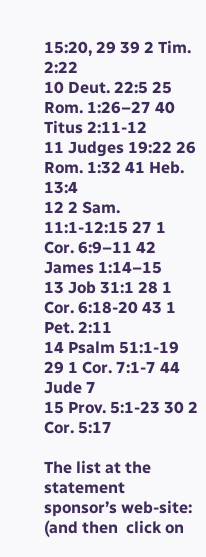15:20, 29 39 2 Tim. 2:22
10 Deut. 22:5 25 Rom. 1:26–27 40 Titus 2:11-12
11 Judges 19:22 26 Rom. 1:32 41 Heb. 13:4
12 2 Sam. 11:1-12:15 27 1 Cor. 6:9–11 42 James 1:14–15
13 Job 31:1 28 1 Cor. 6:18-20 43 1 Pet. 2:11
14 Psalm 51:1-19 29 1 Cor. 7:1-7 44 Jude 7
15 Prov. 5:1-23 30 2 Cor. 5:17

The list at the statement sponsor’s web-site: (and then  click on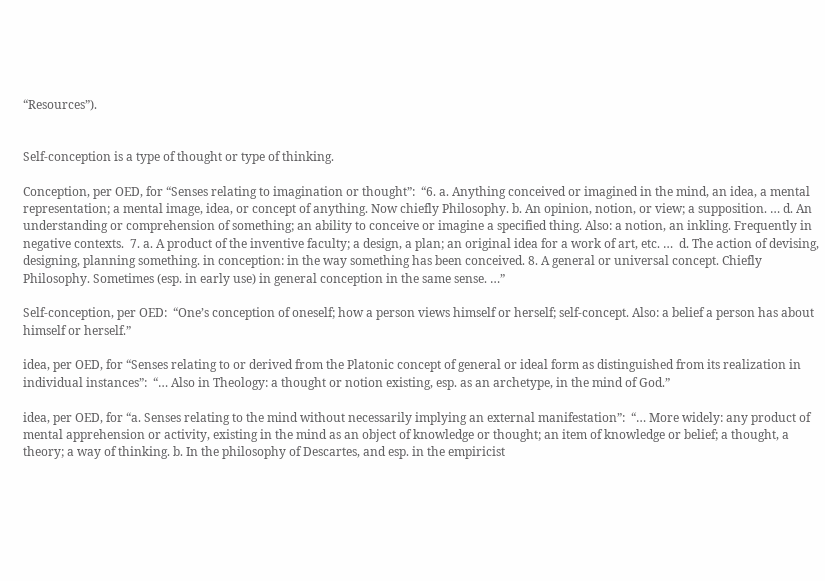“Resources”).


Self-conception is a type of thought or type of thinking.

Conception, per OED, for “Senses relating to imagination or thought”:  “6. a. Anything conceived or imagined in the mind, an idea, a mental representation; a mental image, idea, or concept of anything. Now chiefly Philosophy. b. An opinion, notion, or view; a supposition. … d. An understanding or comprehension of something; an ability to conceive or imagine a specified thing. Also: a notion, an inkling. Frequently in negative contexts.  7. a. A product of the inventive faculty; a design, a plan; an original idea for a work of art, etc. …  d. The action of devising, designing, planning something. in conception: in the way something has been conceived. 8. A general or universal concept. Chiefly Philosophy. Sometimes (esp. in early use) in general conception in the same sense. …”

Self-conception, per OED:  “One’s conception of oneself; how a person views himself or herself; self-concept. Also: a belief a person has about himself or herself.”

idea, per OED, for “Senses relating to or derived from the Platonic concept of general or ideal form as distinguished from its realization in individual instances”:  “… Also in Theology: a thought or notion existing, esp. as an archetype, in the mind of God.”

idea, per OED, for “a. Senses relating to the mind without necessarily implying an external manifestation”:  “… More widely: any product of mental apprehension or activity, existing in the mind as an object of knowledge or thought; an item of knowledge or belief; a thought, a theory; a way of thinking. b. In the philosophy of Descartes, and esp. in the empiricist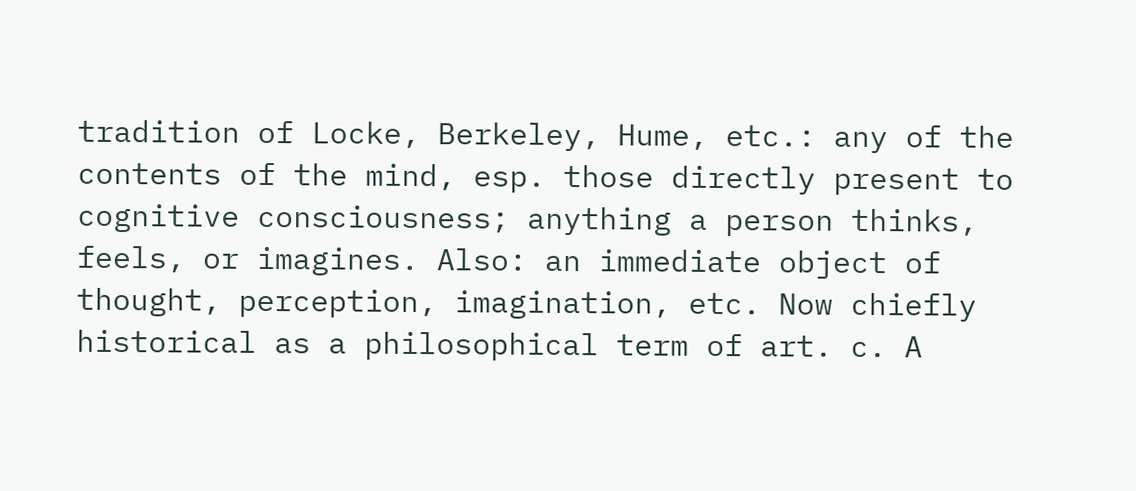tradition of Locke, Berkeley, Hume, etc.: any of the contents of the mind, esp. those directly present to cognitive consciousness; anything a person thinks, feels, or imagines. Also: an immediate object of thought, perception, imagination, etc. Now chiefly historical as a philosophical term of art. c. A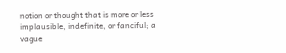notion or thought that is more or less implausible, indefinite, or fanciful; a vague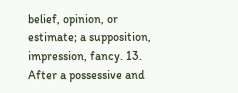belief, opinion, or estimate; a supposition, impression, fancy. 13. After a possessive and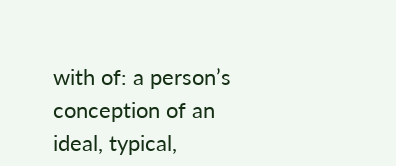with of: a person’s conception of an ideal, typical,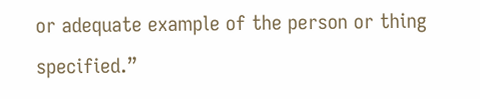or adequate example of the person or thing specified.”